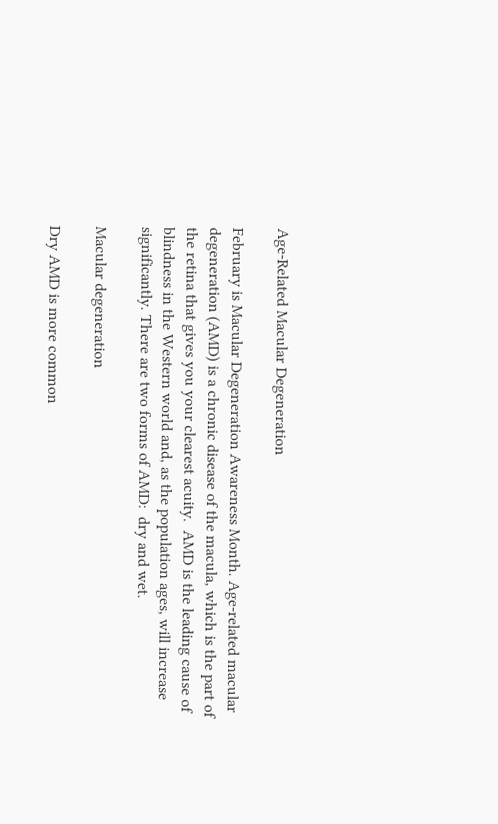Age-Related Macular Degeneration

February is Macular Degeneration Awareness Month. Age-related macular degeneration (AMD) is a chronic disease of the macula, which is the part of the retina that gives you your clearest acuity.  AMD is the leading cause of blindness in the Western world and, as the population ages, will increase significantly. There are two forms of AMD:  dry and wet.

Macular degeneration

Dry AMD is more common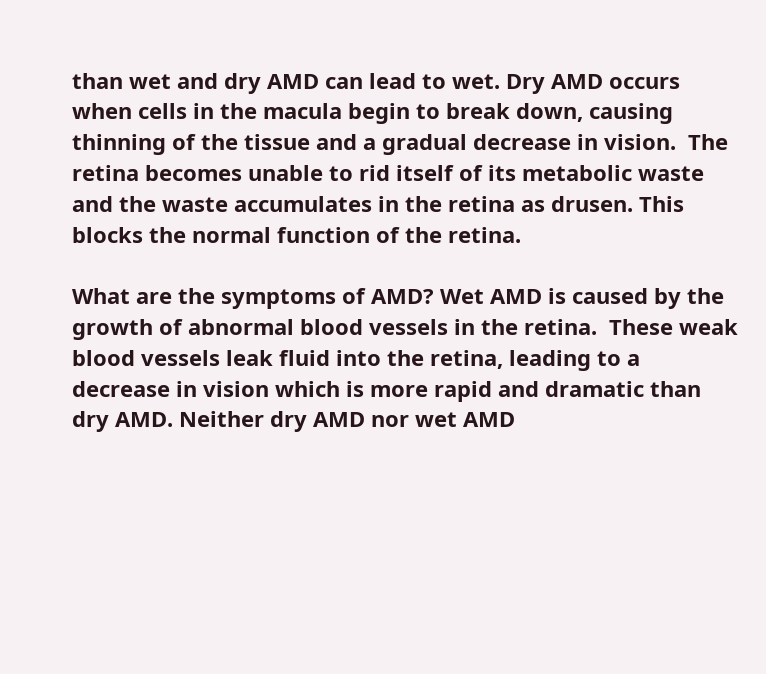than wet and dry AMD can lead to wet. Dry AMD occurs when cells in the macula begin to break down, causing thinning of the tissue and a gradual decrease in vision.  The retina becomes unable to rid itself of its metabolic waste and the waste accumulates in the retina as drusen. This blocks the normal function of the retina.

What are the symptoms of AMD? Wet AMD is caused by the growth of abnormal blood vessels in the retina.  These weak blood vessels leak fluid into the retina, leading to a decrease in vision which is more rapid and dramatic than dry AMD. Neither dry AMD nor wet AMD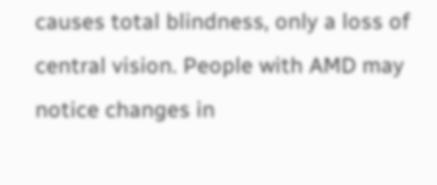causes total blindness, only a loss of central vision. People with AMD may notice changes in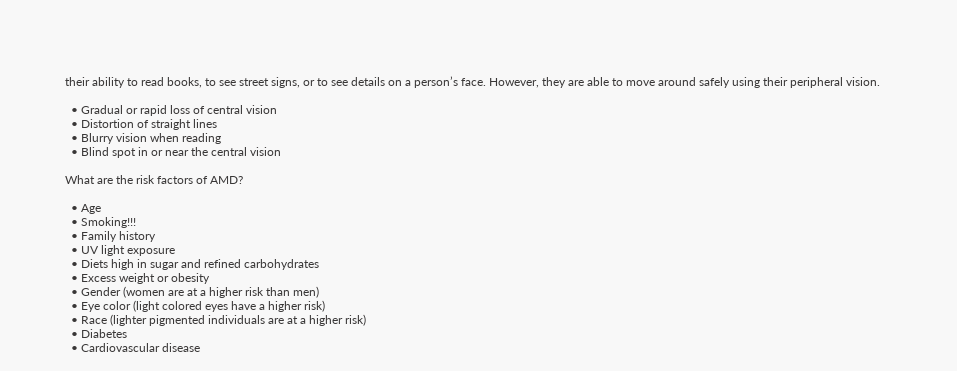their ability to read books, to see street signs, or to see details on a person’s face. However, they are able to move around safely using their peripheral vision.

  • Gradual or rapid loss of central vision
  • Distortion of straight lines
  • Blurry vision when reading
  • Blind spot in or near the central vision

What are the risk factors of AMD?

  • Age
  • Smoking!!!
  • Family history
  • UV light exposure
  • Diets high in sugar and refined carbohydrates
  • Excess weight or obesity
  • Gender (women are at a higher risk than men)
  • Eye color (light colored eyes have a higher risk)
  • Race (lighter pigmented individuals are at a higher risk)
  • Diabetes
  • Cardiovascular disease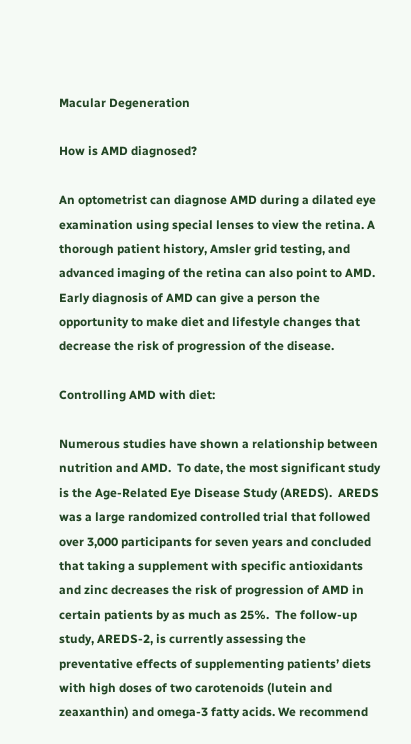Macular Degeneration

How is AMD diagnosed?

An optometrist can diagnose AMD during a dilated eye examination using special lenses to view the retina. A thorough patient history, Amsler grid testing, and advanced imaging of the retina can also point to AMD. Early diagnosis of AMD can give a person the opportunity to make diet and lifestyle changes that decrease the risk of progression of the disease.

Controlling AMD with diet:

Numerous studies have shown a relationship between nutrition and AMD.  To date, the most significant study is the Age-Related Eye Disease Study (AREDS).  AREDS was a large randomized controlled trial that followed over 3,000 participants for seven years and concluded that taking a supplement with specific antioxidants and zinc decreases the risk of progression of AMD in certain patients by as much as 25%.  The follow-up study, AREDS-2, is currently assessing the preventative effects of supplementing patients’ diets with high doses of two carotenoids (lutein and zeaxanthin) and omega-3 fatty acids. We recommend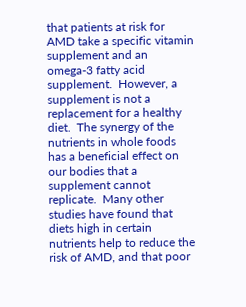that patients at risk for AMD take a specific vitamin supplement and an omega-3 fatty acid supplement.  However, a supplement is not a replacement for a healthy diet.  The synergy of the nutrients in whole foods has a beneficial effect on our bodies that a supplement cannot replicate.  Many other studies have found that diets high in certain nutrients help to reduce the risk of AMD, and that poor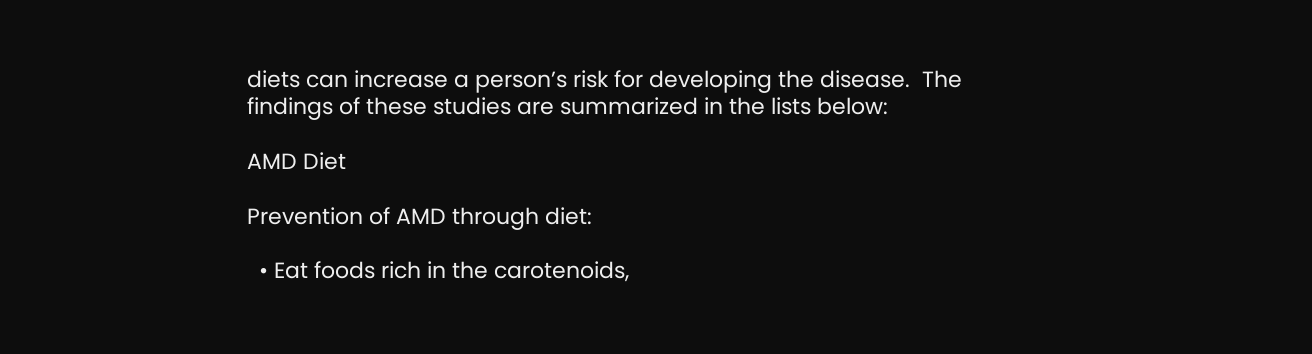diets can increase a person’s risk for developing the disease.  The findings of these studies are summarized in the lists below:

AMD Diet

Prevention of AMD through diet:

  • Eat foods rich in the carotenoids,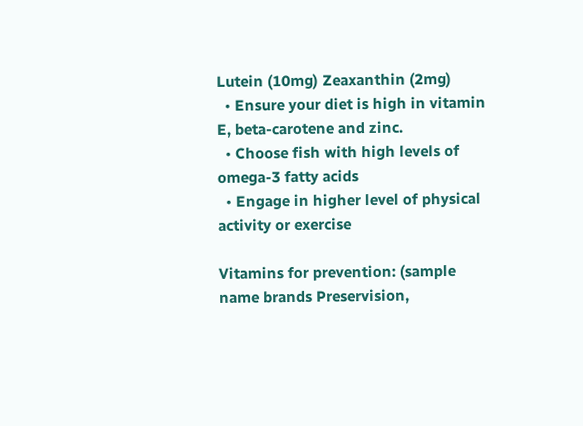Lutein (10mg) Zeaxanthin (2mg)
  • Ensure your diet is high in vitamin E, beta-carotene and zinc.
  • Choose fish with high levels of omega-3 fatty acids
  • Engage in higher level of physical activity or exercise

Vitamins for prevention: (sample name brands Preservision,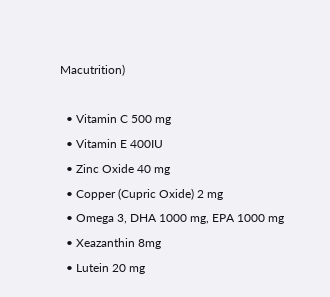Macutrition)

  • Vitamin C 500 mg
  • Vitamin E 400IU
  • Zinc Oxide 40 mg
  • Copper (Cupric Oxide) 2 mg
  • Omega 3, DHA 1000 mg, EPA 1000 mg
  • Xeazanthin 8mg
  • Lutein 20 mg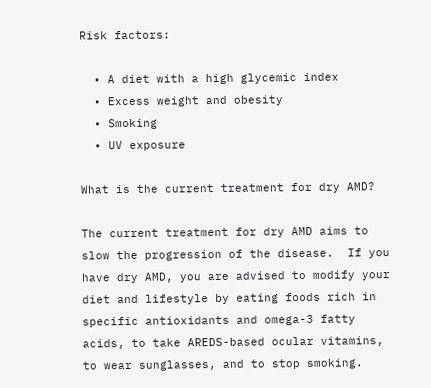Risk factors:

  • A diet with a high glycemic index
  • Excess weight and obesity
  • Smoking
  • UV exposure

What is the current treatment for dry AMD?

The current treatment for dry AMD aims to slow the progression of the disease.  If you have dry AMD, you are advised to modify your diet and lifestyle by eating foods rich in specific antioxidants and omega-3 fatty acids, to take AREDS-based ocular vitamins, to wear sunglasses, and to stop smoking.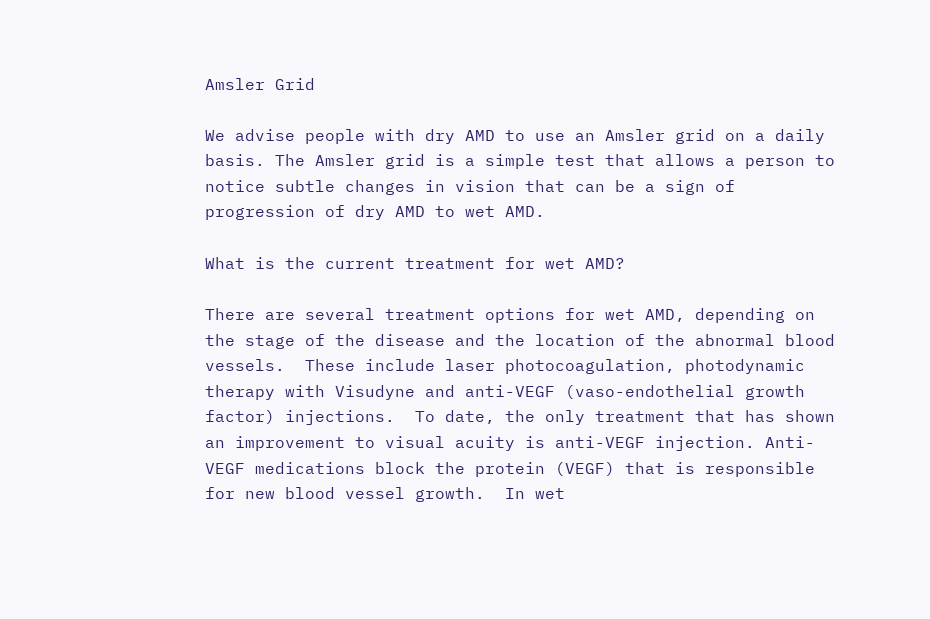Amsler Grid

We advise people with dry AMD to use an Amsler grid on a daily basis. The Amsler grid is a simple test that allows a person to notice subtle changes in vision that can be a sign of progression of dry AMD to wet AMD.

What is the current treatment for wet AMD?

There are several treatment options for wet AMD, depending on the stage of the disease and the location of the abnormal blood vessels.  These include laser photocoagulation, photodynamic therapy with Visudyne and anti-VEGF (vaso-endothelial growth factor) injections.  To date, the only treatment that has shown an improvement to visual acuity is anti-VEGF injection. Anti-VEGF medications block the protein (VEGF) that is responsible for new blood vessel growth.  In wet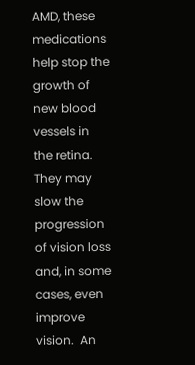AMD, these medications help stop the growth of new blood vessels in the retina.  They may slow the progression of vision loss and, in some cases, even improve vision.  An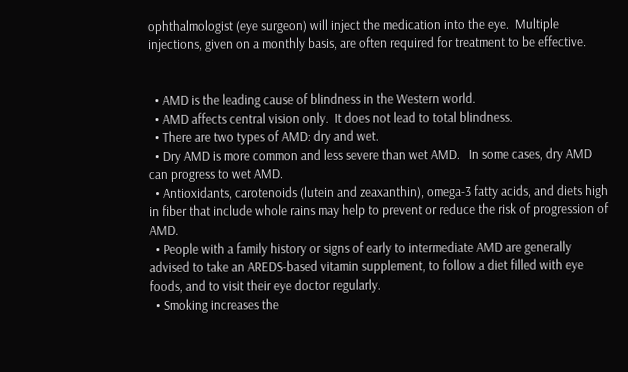ophthalmologist (eye surgeon) will inject the medication into the eye.  Multiple injections, given on a monthly basis, are often required for treatment to be effective.


  • AMD is the leading cause of blindness in the Western world.
  • AMD affects central vision only.  It does not lead to total blindness.
  • There are two types of AMD: dry and wet.
  • Dry AMD is more common and less severe than wet AMD.   In some cases, dry AMD can progress to wet AMD.
  • Antioxidants, carotenoids (lutein and zeaxanthin), omega-3 fatty acids, and diets high in fiber that include whole rains may help to prevent or reduce the risk of progression of AMD.
  • People with a family history or signs of early to intermediate AMD are generally advised to take an AREDS-based vitamin supplement, to follow a diet filled with eye foods, and to visit their eye doctor regularly.
  • Smoking increases the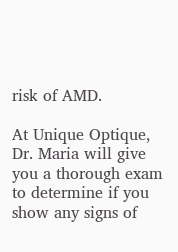risk of AMD.

At Unique Optique, Dr. Maria will give you a thorough exam to determine if you show any signs of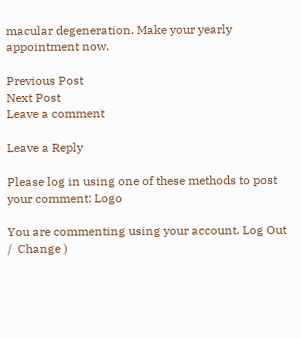macular degeneration. Make your yearly appointment now.

Previous Post
Next Post
Leave a comment

Leave a Reply

Please log in using one of these methods to post your comment: Logo

You are commenting using your account. Log Out /  Change )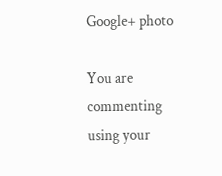Google+ photo

You are commenting using your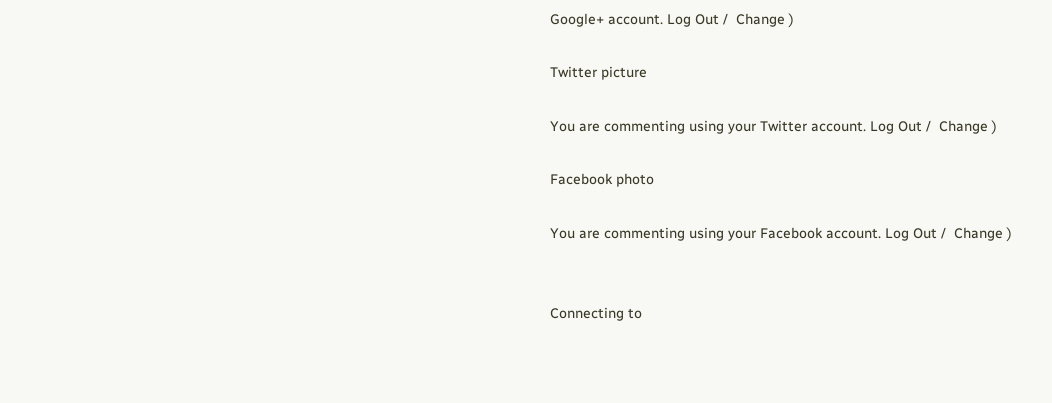Google+ account. Log Out /  Change )

Twitter picture

You are commenting using your Twitter account. Log Out /  Change )

Facebook photo

You are commenting using your Facebook account. Log Out /  Change )


Connecting to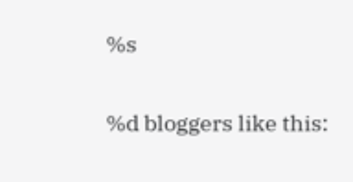%s

%d bloggers like this: